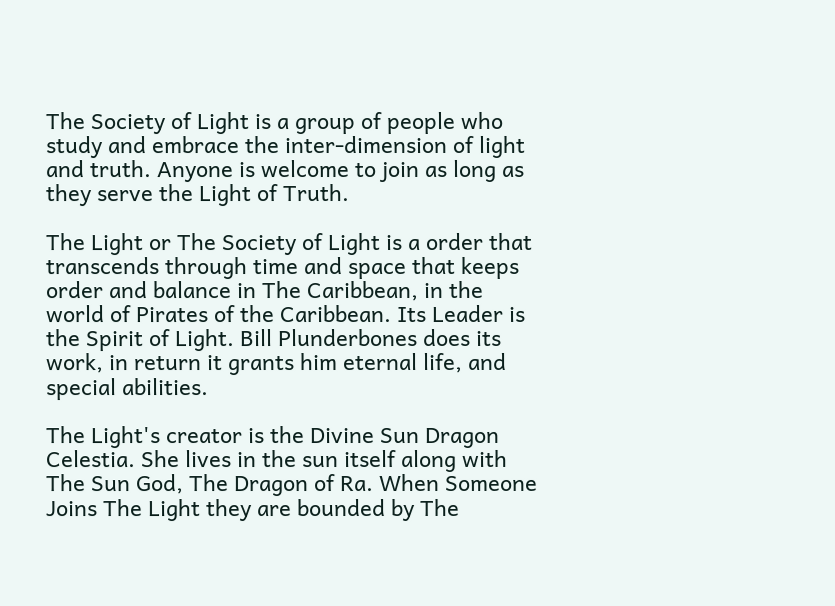The Society of Light is a group of people who study and embrace the inter-dimension of light and truth. Anyone is welcome to join as long as they serve the Light of Truth.

The Light or The Society of Light is a order that transcends through time and space that keeps order and balance in The Caribbean, in the world of Pirates of the Caribbean. Its Leader is the Spirit of Light. Bill Plunderbones does its work, in return it grants him eternal life, and special abilities.

The Light's creator is the Divine Sun Dragon Celestia. She lives in the sun itself along with The Sun God, The Dragon of Ra. When Someone Joins The Light they are bounded by The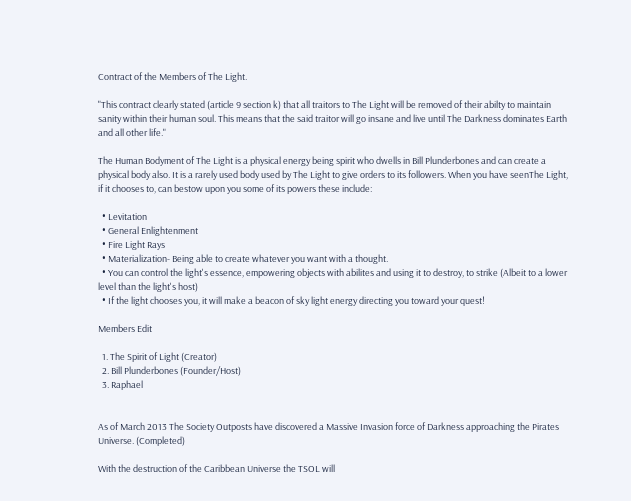Contract of the Members of The Light.

"This contract clearly stated (article 9 section k) that all traitors to The Light will be removed of their abilty to maintain sanity within their human soul. This means that the said traitor will go insane and live until The Darkness dominates Earth and all other life."

The Human Bodyment of The Light is a physical energy being spirit who dwells in Bill Plunderbones and can create a physical body also. It is a rarely used body used by The Light to give orders to its followers. When you have seenThe Light, if it chooses to, can bestow upon you some of its powers these include:

  • Levitation
  • General Enlightenment
  • Fire Light Rays
  • Materialization- Being able to create whatever you want with a thought.
  • You can control the light's essence, empowering objects with abilites and using it to destroy, to strike (Albeit to a lower level than the light's host)
  • If the light chooses you, it will make a beacon of sky light energy directing you toward your quest!

Members Edit

  1. The Spirit of Light (Creator)
  2. Bill Plunderbones (Founder/Host)
  3. Raphael


As of March 2013 The Society Outposts have discovered a Massive Invasion force of Darkness approaching the Pirates Universe. (Completed)

With the destruction of the Caribbean Universe the TSOL will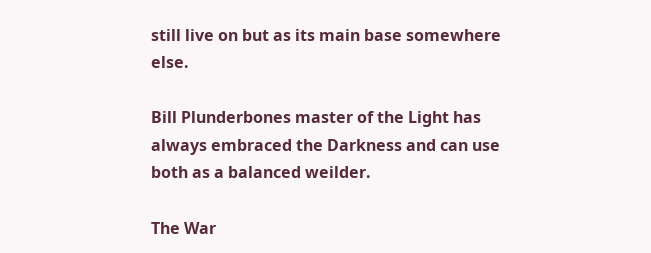still live on but as its main base somewhere else.

Bill Plunderbones master of the Light has always embraced the Darkness and can use both as a balanced weilder.

The War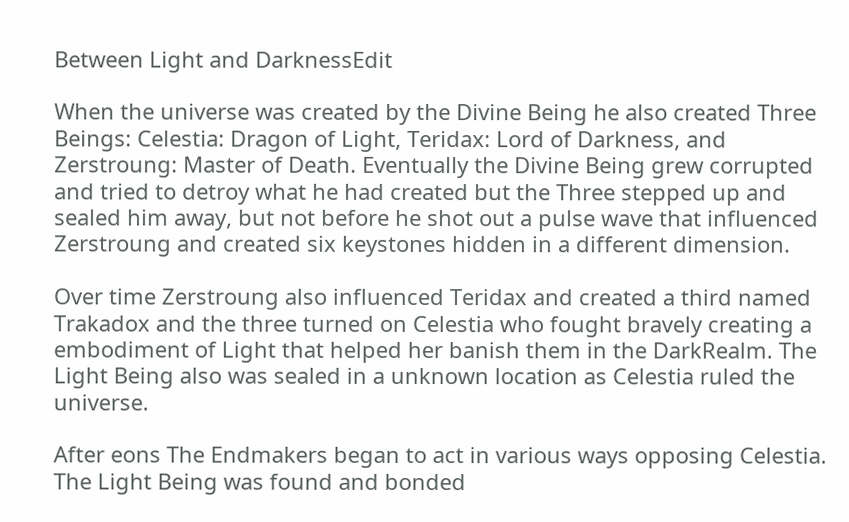Between Light and DarknessEdit

When the universe was created by the Divine Being he also created Three Beings: Celestia: Dragon of Light, Teridax: Lord of Darkness, and Zerstroung: Master of Death. Eventually the Divine Being grew corrupted and tried to detroy what he had created but the Three stepped up and sealed him away, but not before he shot out a pulse wave that influenced Zerstroung and created six keystones hidden in a different dimension.

Over time Zerstroung also influenced Teridax and created a third named Trakadox and the three turned on Celestia who fought bravely creating a embodiment of Light that helped her banish them in the DarkRealm. The Light Being also was sealed in a unknown location as Celestia ruled the universe.

After eons The Endmakers began to act in various ways opposing Celestia. The Light Being was found and bonded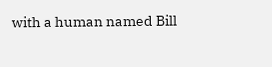with a human named Bill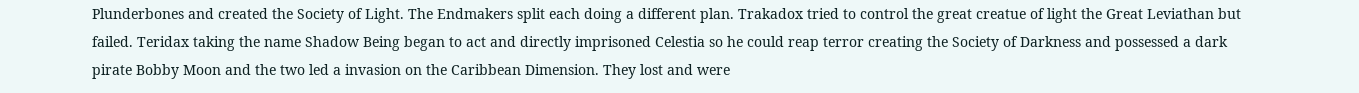Plunderbones and created the Society of Light. The Endmakers split each doing a different plan. Trakadox tried to control the great creatue of light the Great Leviathan but failed. Teridax taking the name Shadow Being began to act and directly imprisoned Celestia so he could reap terror creating the Society of Darkness and possessed a dark pirate Bobby Moon and the two led a invasion on the Caribbean Dimension. They lost and were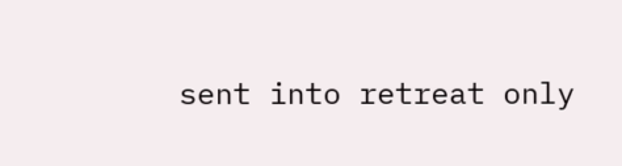sent into retreat only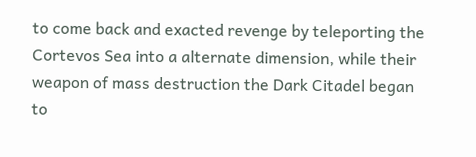to come back and exacted revenge by teleporting the Cortevos Sea into a alternate dimension, while their weapon of mass destruction the Dark Citadel began to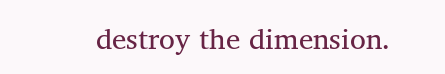destroy the dimension.